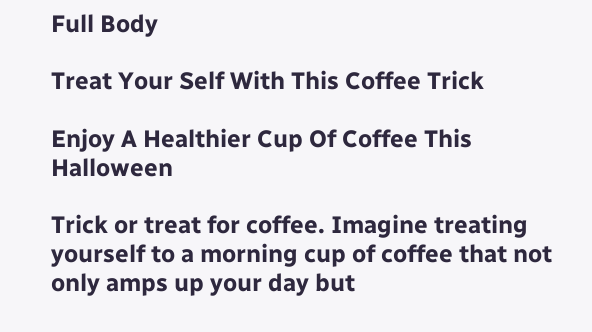Full Body

Treat Your Self With This Coffee Trick

Enjoy A Healthier Cup Of Coffee This Halloween

Trick or treat for coffee. Imagine treating yourself to a morning cup of coffee that not only amps up your day but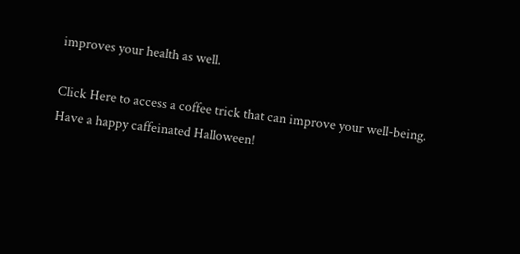improves your health as well.

Click Here to access a coffee trick that can improve your well-being. Have a happy caffeinated Halloween!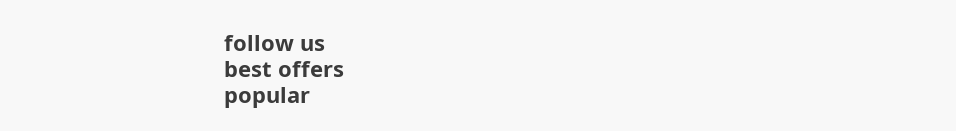follow us
best offers
popular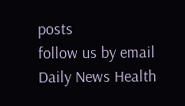posts
follow us by email
Daily News Health